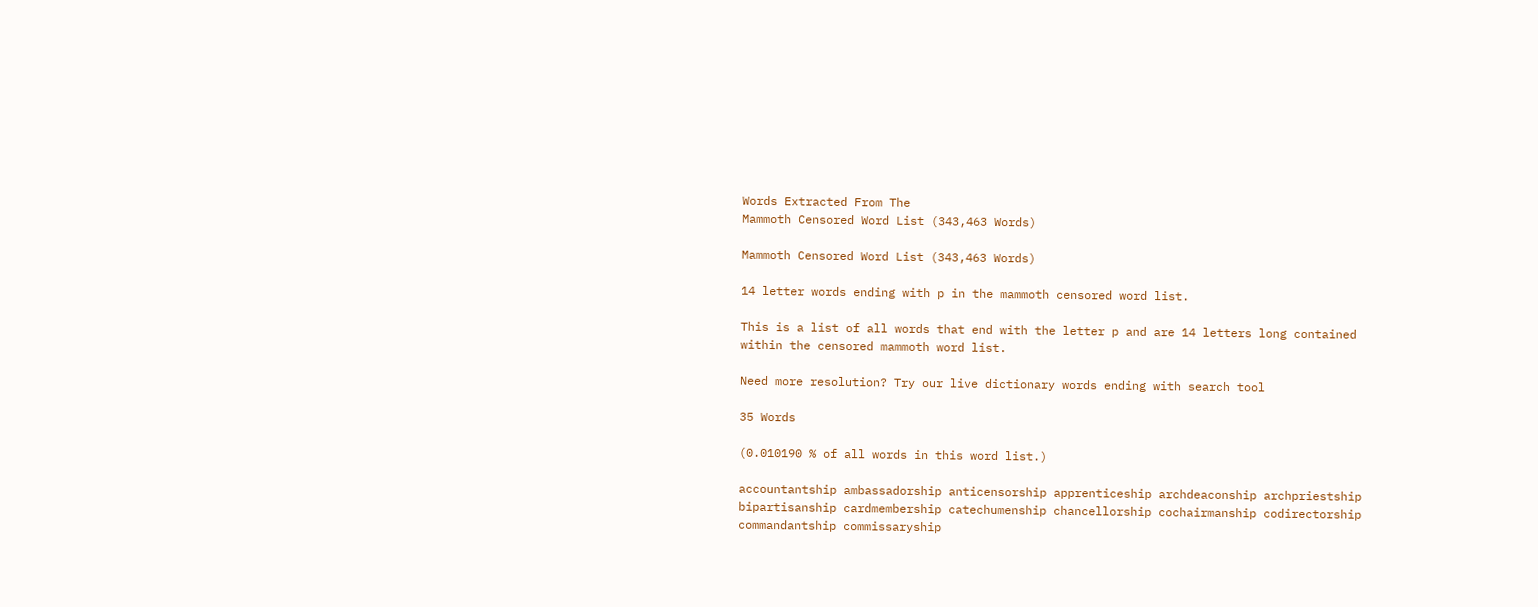Words Extracted From The
Mammoth Censored Word List (343,463 Words)

Mammoth Censored Word List (343,463 Words)

14 letter words ending with p in the mammoth censored word list.

This is a list of all words that end with the letter p and are 14 letters long contained within the censored mammoth word list.

Need more resolution? Try our live dictionary words ending with search tool

35 Words

(0.010190 % of all words in this word list.)

accountantship ambassadorship anticensorship apprenticeship archdeaconship archpriestship bipartisanship cardmembership catechumenship chancellorship cochairmanship codirectorship commandantship commissaryship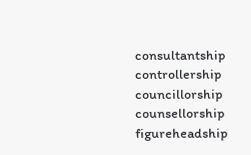consultantship controllership councillorship counsellorship figureheadship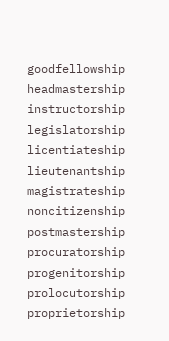goodfellowship headmastership instructorship legislatorship licentiateship lieutenantship magistrateship noncitizenship postmastership procuratorship progenitorship prolocutorship proprietorship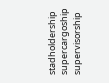stadholdership supercargoship supervisorship